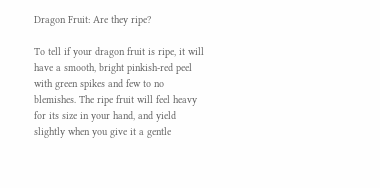Dragon Fruit: Are they ripe?

To tell if your dragon fruit is ripe, it will have a smooth, bright pinkish-red peel with green spikes and few to no blemishes. The ripe fruit will feel heavy for its size in your hand, and yield slightly when you give it a gentle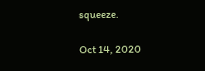squeeze.

Oct 14, 2020